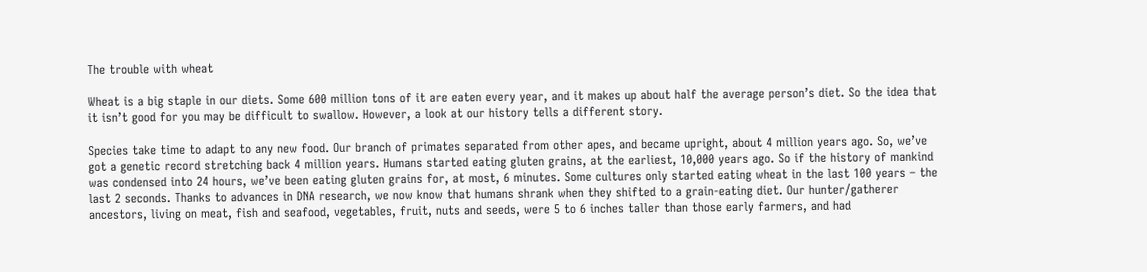The trouble with wheat

Wheat is a big staple in our diets. Some 600 million tons of it are eaten every year, and it makes up about half the average person’s diet. So the idea that it isn’t good for you may be difficult to swallow. However, a look at our history tells a different story.

Species take time to adapt to any new food. Our branch of primates separated from other apes, and became upright, about 4 million years ago. So, we’ve got a genetic record stretching back 4 million years. Humans started eating gluten grains, at the earliest, 10,000 years ago. So if the history of mankind was condensed into 24 hours, we’ve been eating gluten grains for, at most, 6 minutes. Some cultures only started eating wheat in the last 100 years – the last 2 seconds. Thanks to advances in DNA research, we now know that humans shrank when they shifted to a grain-eating diet. Our hunter/gatherer ancestors, living on meat, fish and seafood, vegetables, fruit, nuts and seeds, were 5 to 6 inches taller than those early farmers, and had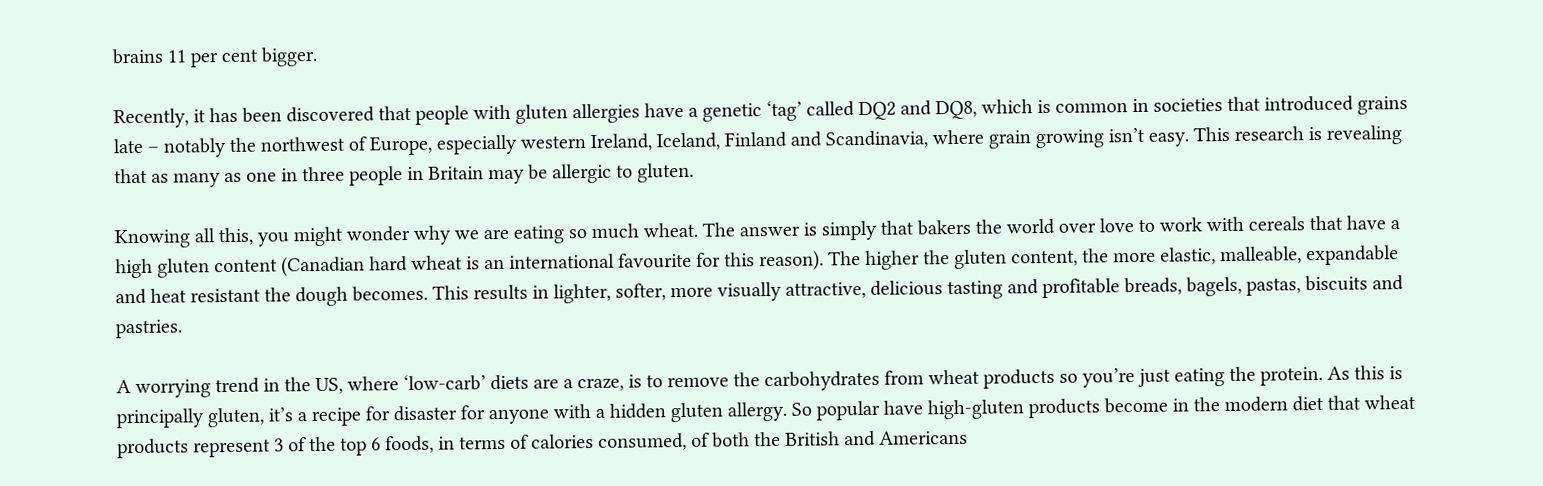brains 11 per cent bigger.

Recently, it has been discovered that people with gluten allergies have a genetic ‘tag’ called DQ2 and DQ8, which is common in societies that introduced grains late – notably the northwest of Europe, especially western Ireland, Iceland, Finland and Scandinavia, where grain growing isn’t easy. This research is revealing that as many as one in three people in Britain may be allergic to gluten.

Knowing all this, you might wonder why we are eating so much wheat. The answer is simply that bakers the world over love to work with cereals that have a high gluten content (Canadian hard wheat is an international favourite for this reason). The higher the gluten content, the more elastic, malleable, expandable and heat resistant the dough becomes. This results in lighter, softer, more visually attractive, delicious tasting and profitable breads, bagels, pastas, biscuits and pastries.

A worrying trend in the US, where ‘low-carb’ diets are a craze, is to remove the carbohydrates from wheat products so you’re just eating the protein. As this is principally gluten, it’s a recipe for disaster for anyone with a hidden gluten allergy. So popular have high-gluten products become in the modern diet that wheat products represent 3 of the top 6 foods, in terms of calories consumed, of both the British and Americans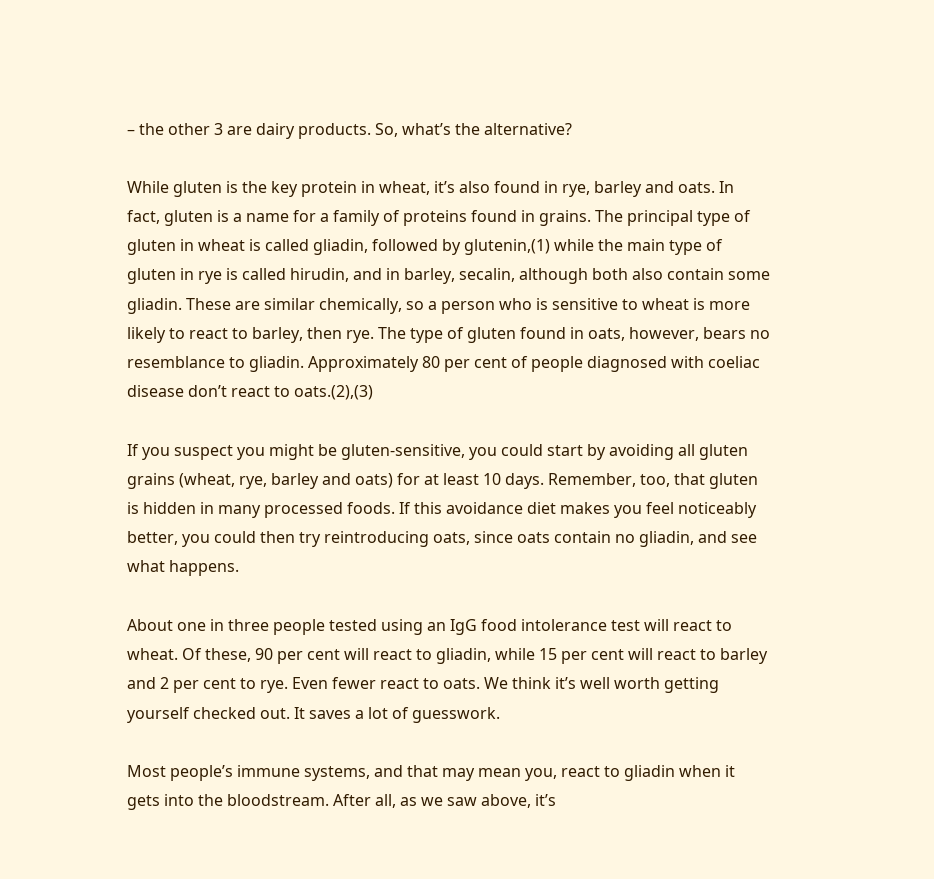– the other 3 are dairy products. So, what’s the alternative?

While gluten is the key protein in wheat, it’s also found in rye, barley and oats. In fact, gluten is a name for a family of proteins found in grains. The principal type of gluten in wheat is called gliadin, followed by glutenin,(1) while the main type of gluten in rye is called hirudin, and in barley, secalin, although both also contain some gliadin. These are similar chemically, so a person who is sensitive to wheat is more likely to react to barley, then rye. The type of gluten found in oats, however, bears no resemblance to gliadin. Approximately 80 per cent of people diagnosed with coeliac disease don’t react to oats.(2),(3)

If you suspect you might be gluten-sensitive, you could start by avoiding all gluten grains (wheat, rye, barley and oats) for at least 10 days. Remember, too, that gluten is hidden in many processed foods. If this avoidance diet makes you feel noticeably better, you could then try reintroducing oats, since oats contain no gliadin, and see what happens.

About one in three people tested using an IgG food intolerance test will react to wheat. Of these, 90 per cent will react to gliadin, while 15 per cent will react to barley and 2 per cent to rye. Even fewer react to oats. We think it’s well worth getting yourself checked out. It saves a lot of guesswork.

Most people’s immune systems, and that may mean you, react to gliadin when it gets into the bloodstream. After all, as we saw above, it’s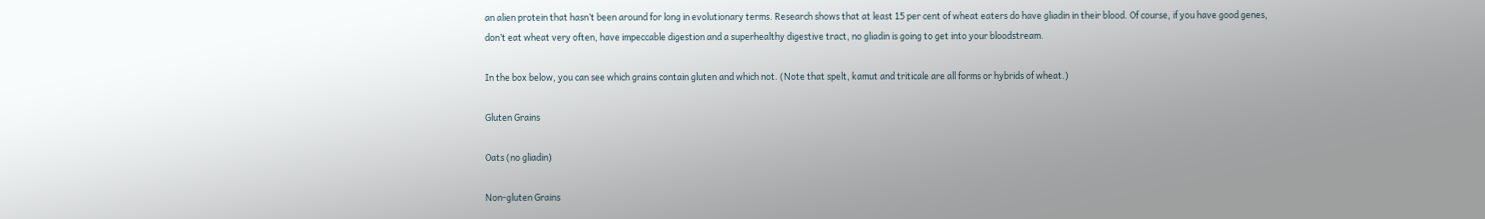an alien protein that hasn’t been around for long in evolutionary terms. Research shows that at least 15 per cent of wheat eaters do have gliadin in their blood. Of course, if you have good genes, don’t eat wheat very often, have impeccable digestion and a superhealthy digestive tract, no gliadin is going to get into your bloodstream.

In the box below, you can see which grains contain gluten and which not. (Note that spelt, kamut and triticale are all forms or hybrids of wheat.)

Gluten Grains

Oats (no gliadin)

Non-gluten Grains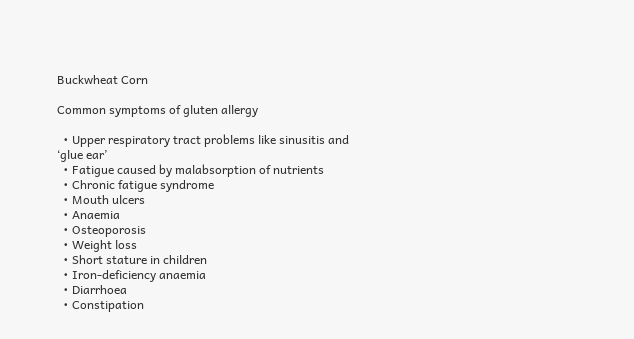Buckwheat Corn

Common symptoms of gluten allergy

  • Upper respiratory tract problems like sinusitis and ‘glue ear’
  • Fatigue caused by malabsorption of nutrients
  • Chronic fatigue syndrome
  • Mouth ulcers
  • Anaemia
  • Osteoporosis
  • Weight loss
  • Short stature in children
  • Iron-deficiency anaemia
  • Diarrhoea
  • Constipation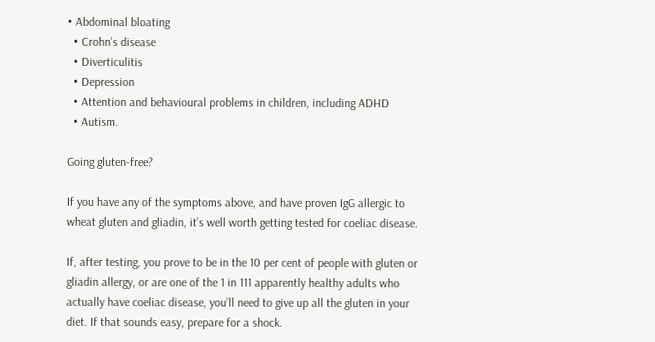• Abdominal bloating
  • Crohn’s disease
  • Diverticulitis
  • Depression
  • Attention and behavioural problems in children, including ADHD
  • Autism.

Going gluten-free?

If you have any of the symptoms above, and have proven IgG allergic to wheat gluten and gliadin, it’s well worth getting tested for coeliac disease.

If, after testing, you prove to be in the 10 per cent of people with gluten or gliadin allergy, or are one of the 1 in 111 apparently healthy adults who actually have coeliac disease, you’ll need to give up all the gluten in your diet. If that sounds easy, prepare for a shock.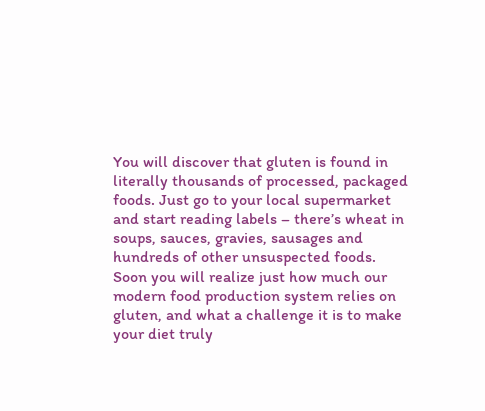You will discover that gluten is found in literally thousands of processed, packaged foods. Just go to your local supermarket and start reading labels – there’s wheat in soups, sauces, gravies, sausages and hundreds of other unsuspected foods. Soon you will realize just how much our modern food production system relies on gluten, and what a challenge it is to make your diet truly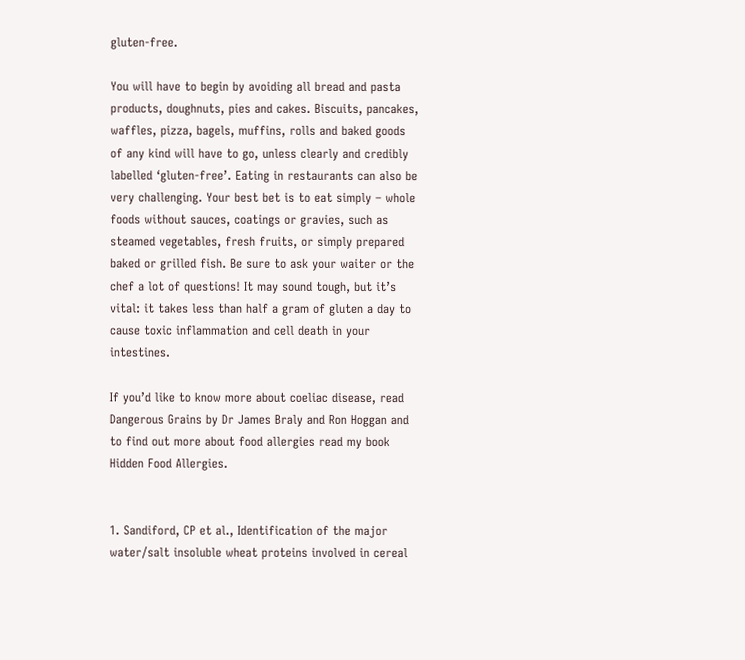gluten-free.

You will have to begin by avoiding all bread and pasta products, doughnuts, pies and cakes. Biscuits, pancakes, waffles, pizza, bagels, muffins, rolls and baked goods of any kind will have to go, unless clearly and credibly labelled ‘gluten-free’. Eating in restaurants can also be very challenging. Your best bet is to eat simply – whole foods without sauces, coatings or gravies, such as steamed vegetables, fresh fruits, or simply prepared baked or grilled fish. Be sure to ask your waiter or the chef a lot of questions! It may sound tough, but it’s vital: it takes less than half a gram of gluten a day to cause toxic inflammation and cell death in your intestines.

If you’d like to know more about coeliac disease, read Dangerous Grains by Dr James Braly and Ron Hoggan and to find out more about food allergies read my book Hidden Food Allergies.


1. Sandiford, CP et al., Identification of the major water/salt insoluble wheat proteins involved in cereal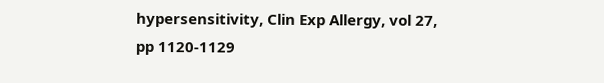hypersensitivity, Clin Exp Allergy, vol 27, pp 1120-1129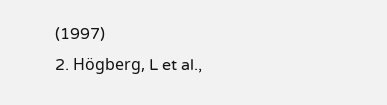(1997)
2. Högberg, L et al.,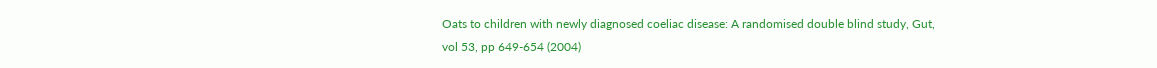Oats to children with newly diagnosed coeliac disease: A randomised double blind study, Gut, vol 53, pp 649-654 (2004)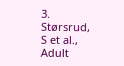3. Størsrud, S et al., Adult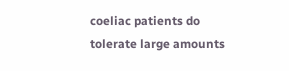coeliac patients do tolerate large amounts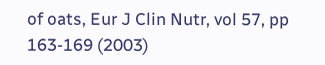of oats, Eur J Clin Nutr, vol 57, pp 163-169 (2003)